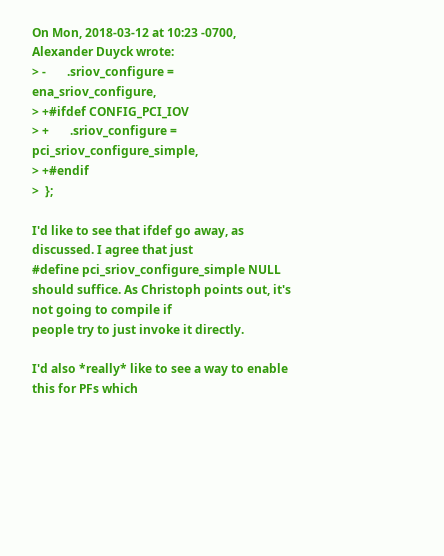On Mon, 2018-03-12 at 10:23 -0700, Alexander Duyck wrote:
> -       .sriov_configure = ena_sriov_configure,
> +#ifdef CONFIG_PCI_IOV
> +       .sriov_configure = pci_sriov_configure_simple,
> +#endif
>  };

I'd like to see that ifdef go away, as discussed. I agree that just
#define pci_sriov_configure_simple NULL
should suffice. As Christoph points out, it's not going to compile if
people try to just invoke it directly.

I'd also *really* like to see a way to enable this for PFs which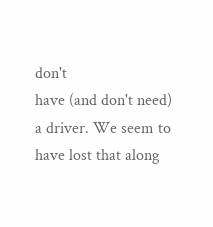don't
have (and don't need) a driver. We seem to have lost that along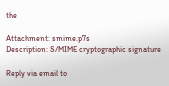the

Attachment: smime.p7s
Description: S/MIME cryptographic signature

Reply via email to